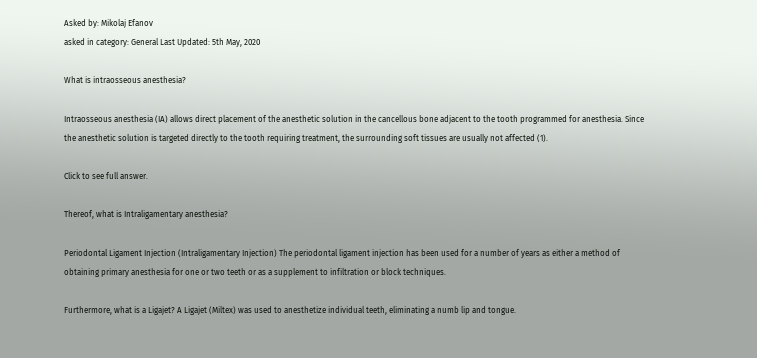Asked by: Mikolaj Efanov
asked in category: General Last Updated: 5th May, 2020

What is intraosseous anesthesia?

Intraosseous anesthesia (IA) allows direct placement of the anesthetic solution in the cancellous bone adjacent to the tooth programmed for anesthesia. Since the anesthetic solution is targeted directly to the tooth requiring treatment, the surrounding soft tissues are usually not affected (1).

Click to see full answer.

Thereof, what is Intraligamentary anesthesia?

Periodontal Ligament Injection (Intraligamentary Injection) The periodontal ligament injection has been used for a number of years as either a method of obtaining primary anesthesia for one or two teeth or as a supplement to infiltration or block techniques.

Furthermore, what is a Ligajet? A Ligajet (Miltex) was used to anesthetize individual teeth, eliminating a numb lip and tongue.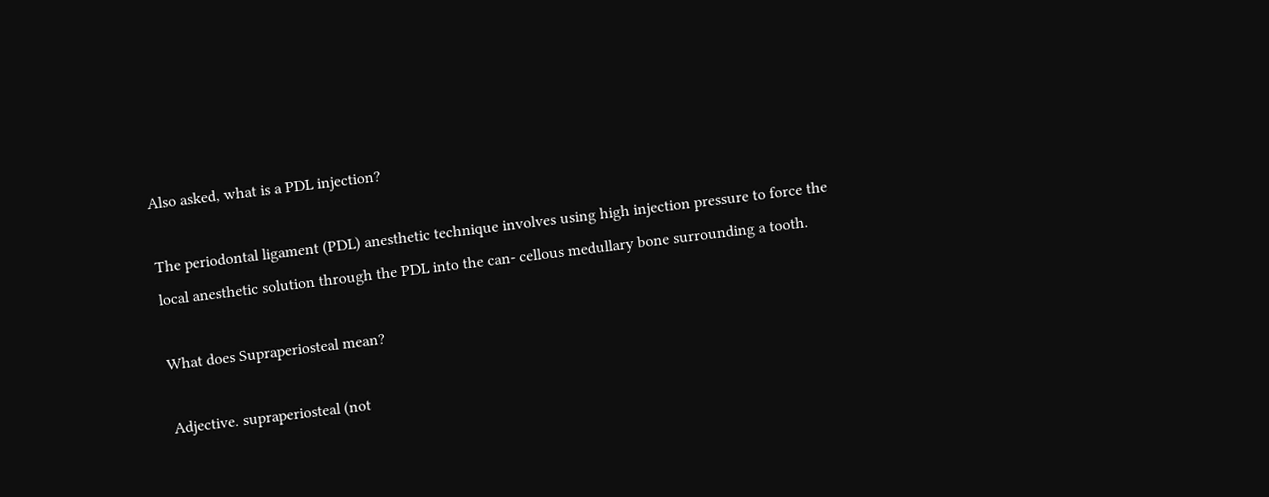Also asked, what is a PDL injection?

The periodontal ligament (PDL) anesthetic technique involves using high injection pressure to force the local anesthetic solution through the PDL into the can- cellous medullary bone surrounding a tooth.

What does Supraperiosteal mean?

Adjective. supraperiosteal (not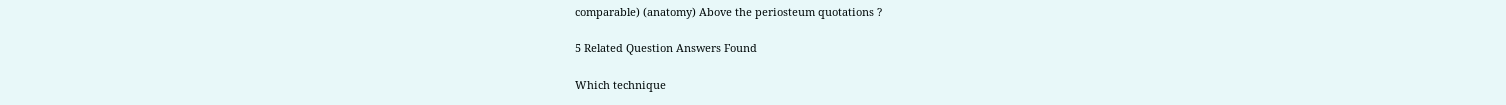comparable) (anatomy) Above the periosteum quotations ?

5 Related Question Answers Found

Which technique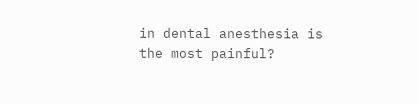in dental anesthesia is the most painful?